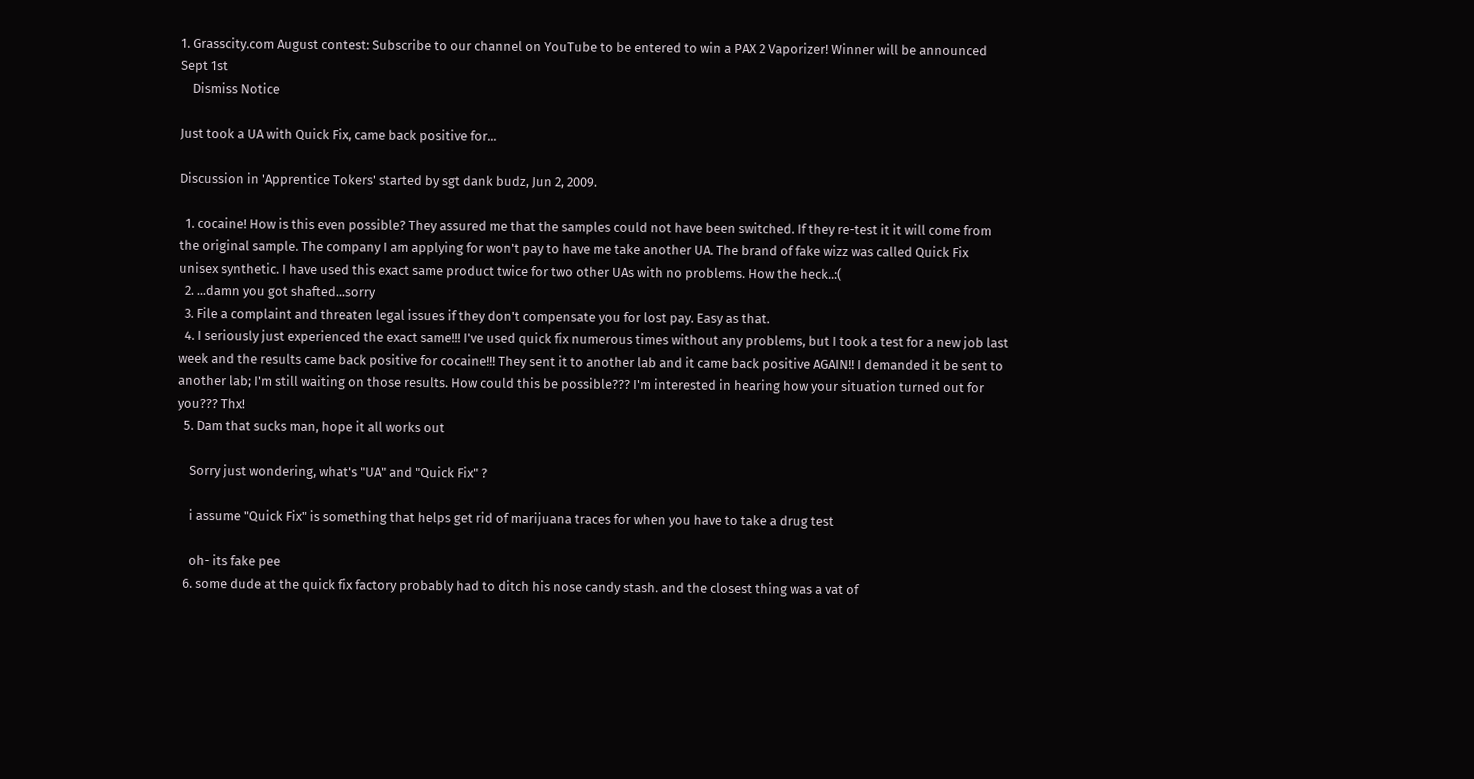1. Grasscity.com August contest: Subscribe to our channel on YouTube to be entered to win a PAX 2 Vaporizer! Winner will be announced Sept 1st
    Dismiss Notice

Just took a UA with Quick Fix, came back positive for...

Discussion in 'Apprentice Tokers' started by sgt dank budz, Jun 2, 2009.

  1. cocaine! How is this even possible? They assured me that the samples could not have been switched. If they re-test it it will come from the original sample. The company I am applying for won't pay to have me take another UA. The brand of fake wizz was called Quick Fix unisex synthetic. I have used this exact same product twice for two other UAs with no problems. How the heck..:(
  2. ...damn you got shafted...sorry
  3. File a complaint and threaten legal issues if they don't compensate you for lost pay. Easy as that.
  4. I seriously just experienced the exact same!!! I've used quick fix numerous times without any problems, but I took a test for a new job last week and the results came back positive for cocaine!!! They sent it to another lab and it came back positive AGAIN!! I demanded it be sent to another lab; I'm still waiting on those results. How could this be possible??? I'm interested in hearing how your situation turned out for you??? Thx!
  5. Dam that sucks man, hope it all works out

    Sorry just wondering, what's "UA" and "Quick Fix" ?

    i assume "Quick Fix" is something that helps get rid of marijuana traces for when you have to take a drug test

    oh- its fake pee
  6. some dude at the quick fix factory probably had to ditch his nose candy stash. and the closest thing was a vat of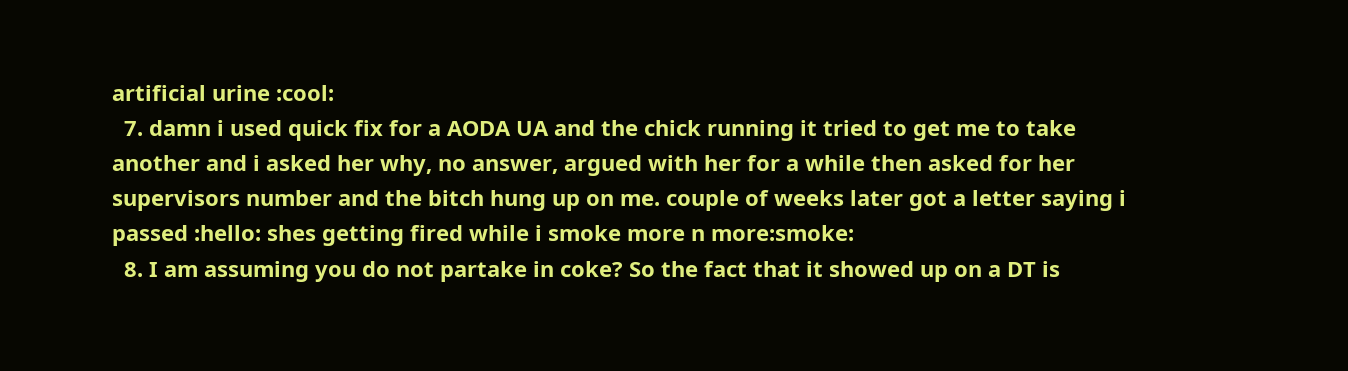artificial urine :cool:
  7. damn i used quick fix for a AODA UA and the chick running it tried to get me to take another and i asked her why, no answer, argued with her for a while then asked for her supervisors number and the bitch hung up on me. couple of weeks later got a letter saying i passed :hello: shes getting fired while i smoke more n more:smoke:
  8. I am assuming you do not partake in coke? So the fact that it showed up on a DT is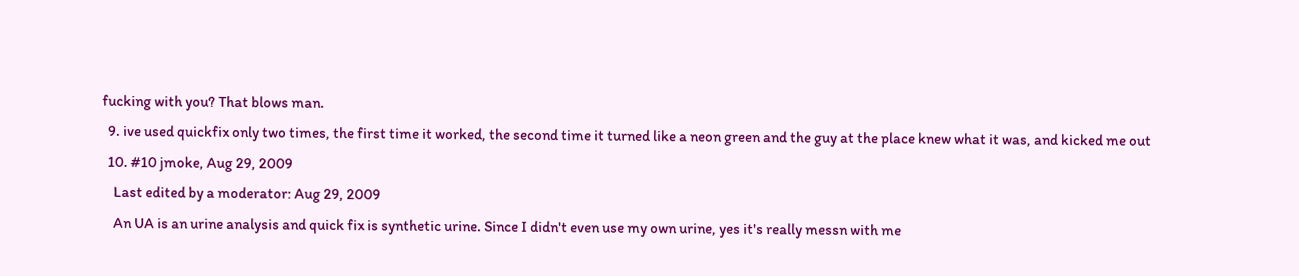fucking with you? That blows man.
  9. ive used quickfix only two times, the first time it worked, the second time it turned like a neon green and the guy at the place knew what it was, and kicked me out
  10. #10 jmoke, Aug 29, 2009
    Last edited by a moderator: Aug 29, 2009
    An UA is an urine analysis and quick fix is synthetic urine. Since I didn't even use my own urine, yes it's really messn with me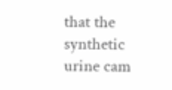that the synthetic urine cam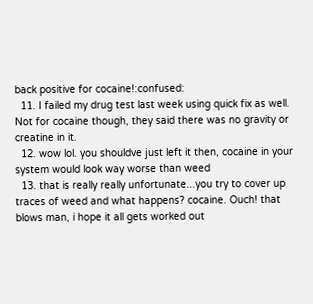back positive for cocaine!:confused:
  11. I failed my drug test last week using quick fix as well. Not for cocaine though, they said there was no gravity or creatine in it.
  12. wow lol. you shouldve just left it then, cocaine in your system would look way worse than weed
  13. that is really really unfortunate...you try to cover up traces of weed and what happens? cocaine. Ouch! that blows man, i hope it all gets worked out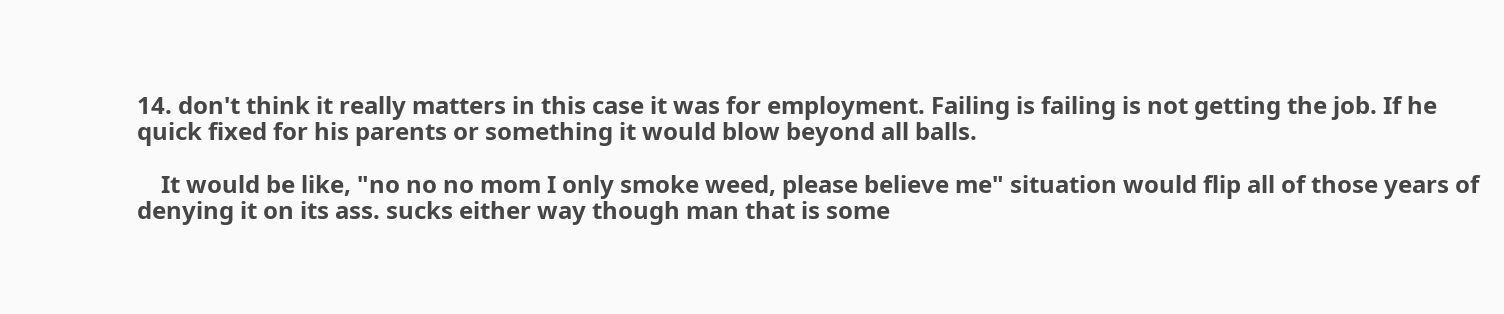14. don't think it really matters in this case it was for employment. Failing is failing is not getting the job. If he quick fixed for his parents or something it would blow beyond all balls.

    It would be like, "no no no mom I only smoke weed, please believe me" situation would flip all of those years of denying it on its ass. sucks either way though man that is some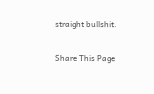straight bullshit.

Share This Page